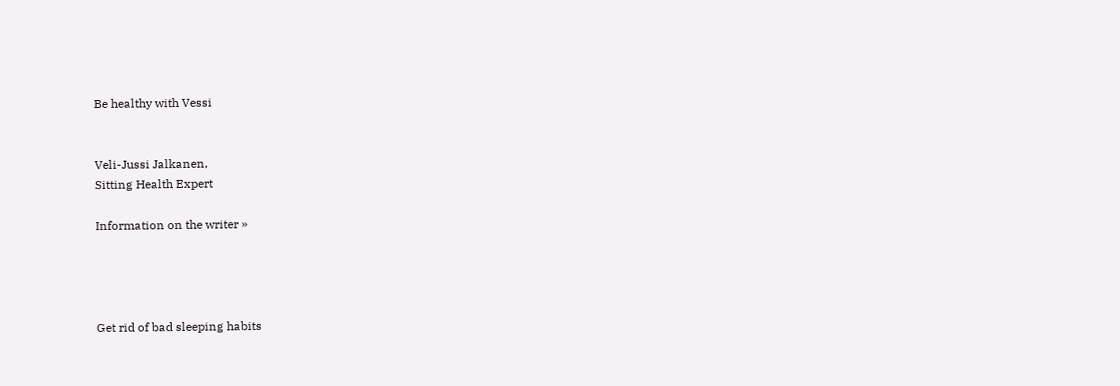Be healthy with Vessi


Veli-Jussi Jalkanen,
Sitting Health Expert

Information on the writer »




Get rid of bad sleeping habits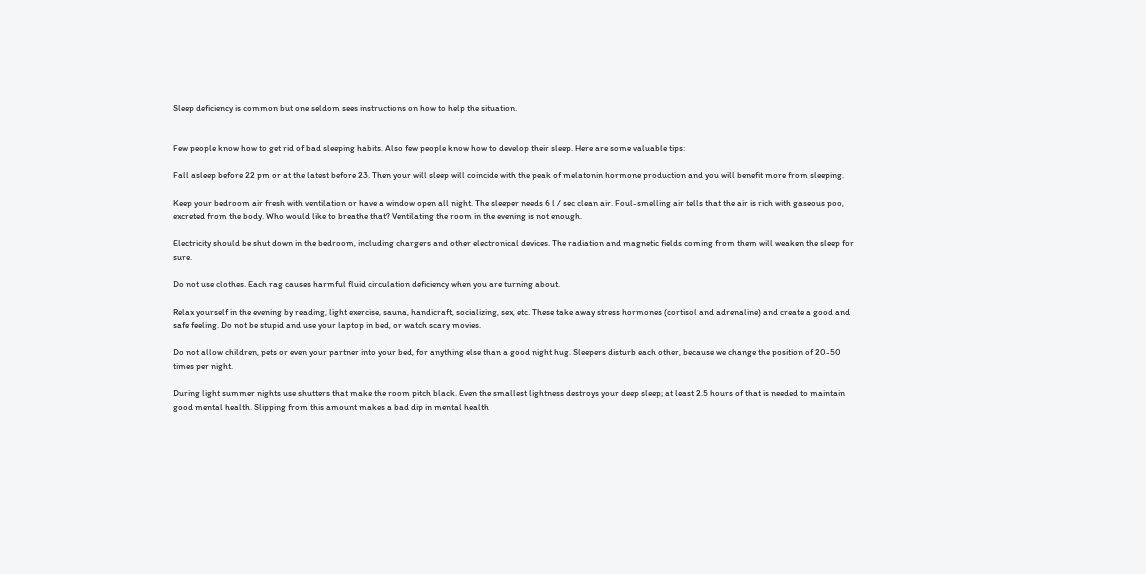Sleep deficiency is common but one seldom sees instructions on how to help the situation.


Few people know how to get rid of bad sleeping habits. Also few people know how to develop their sleep. Here are some valuable tips:

Fall asleep before 22 pm or at the latest before 23. Then your will sleep will coincide with the peak of melatonin hormone production and you will benefit more from sleeping.

Keep your bedroom air fresh with ventilation or have a window open all night. The sleeper needs 6 l / sec clean air. Foul-smelling air tells that the air is rich with gaseous poo, excreted from the body. Who would like to breathe that? Ventilating the room in the evening is not enough.

Electricity should be shut down in the bedroom, including chargers and other electronical devices. The radiation and magnetic fields coming from them will weaken the sleep for sure.

Do not use clothes. Each rag causes harmful fluid circulation deficiency when you are turning about.

Relax yourself in the evening by reading, light exercise, sauna, handicraft, socializing, sex, etc. These take away stress hormones (cortisol and adrenaline) and create a good and safe feeling. Do not be stupid and use your laptop in bed, or watch scary movies.

Do not allow children, pets or even your partner into your bed, for anything else than a good night hug. Sleepers disturb each other, because we change the position of 20-50 times per night.

During light summer nights use shutters that make the room pitch black. Even the smallest lightness destroys your deep sleep; at least 2.5 hours of that is needed to maintain good mental health. Slipping from this amount makes a bad dip in mental health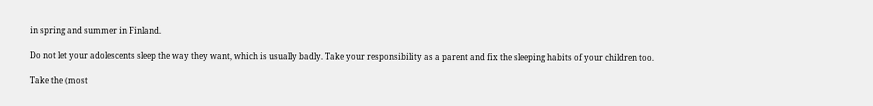in spring and summer in Finland.

Do not let your adolescents sleep the way they want, which is usually badly. Take your responsibility as a parent and fix the sleeping habits of your children too.

Take the (most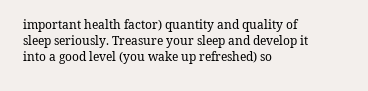important health factor) quantity and quality of sleep seriously. Treasure your sleep and develop it into a good level (you wake up refreshed) so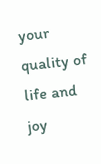your quality of life and joy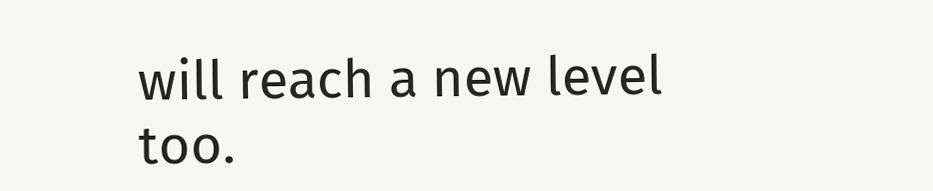will reach a new level too.